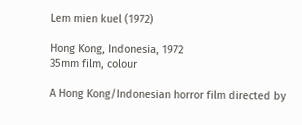Lem mien kuel (1972)

Hong Kong, Indonesia, 1972
35mm film, colour

A Hong Kong/Indonesian horror film directed by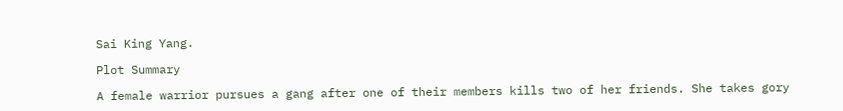Sai King Yang.

Plot Summary

A female warrior pursues a gang after one of their members kills two of her friends. She takes gory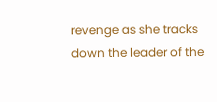revenge as she tracks down the leader of the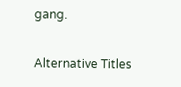gang.

Alternative Titles